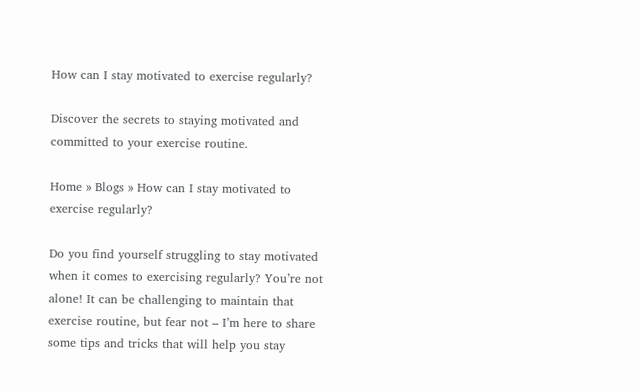How can I stay motivated to exercise regularly?

Discover the secrets to staying motivated and committed to your exercise routine.

Home » Blogs » How can I stay motivated to exercise regularly?

Do you find yourself struggling to stay motivated when it comes to exercising regularly? You’re not alone! It can be challenging to maintain that exercise routine, but fear not – I’m here to share some tips and tricks that will help you stay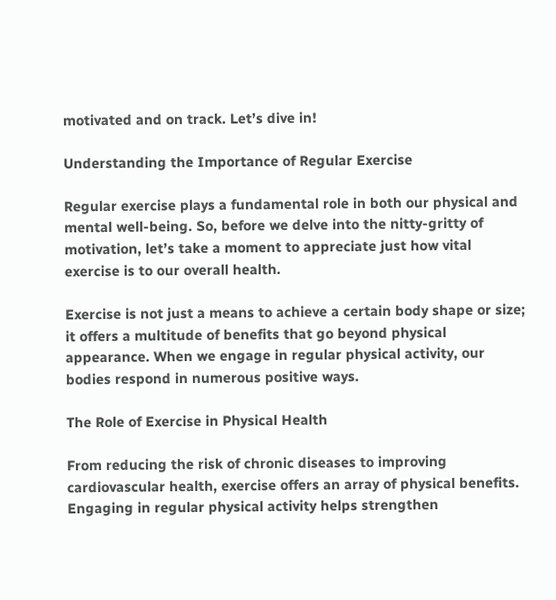motivated and on track. Let’s dive in!

Understanding the Importance of Regular Exercise

Regular exercise plays a fundamental role in both our physical and mental well-being. So, before we delve into the nitty-gritty of motivation, let’s take a moment to appreciate just how vital exercise is to our overall health.

Exercise is not just a means to achieve a certain body shape or size; it offers a multitude of benefits that go beyond physical appearance. When we engage in regular physical activity, our bodies respond in numerous positive ways.

The Role of Exercise in Physical Health

From reducing the risk of chronic diseases to improving cardiovascular health, exercise offers an array of physical benefits. Engaging in regular physical activity helps strengthen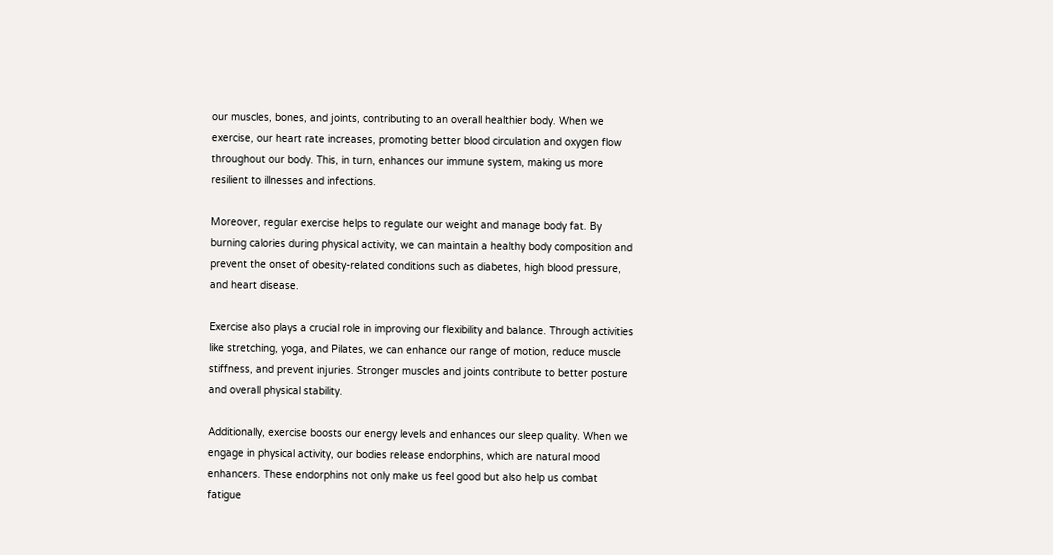our muscles, bones, and joints, contributing to an overall healthier body. When we exercise, our heart rate increases, promoting better blood circulation and oxygen flow throughout our body. This, in turn, enhances our immune system, making us more resilient to illnesses and infections.

Moreover, regular exercise helps to regulate our weight and manage body fat. By burning calories during physical activity, we can maintain a healthy body composition and prevent the onset of obesity-related conditions such as diabetes, high blood pressure, and heart disease.

Exercise also plays a crucial role in improving our flexibility and balance. Through activities like stretching, yoga, and Pilates, we can enhance our range of motion, reduce muscle stiffness, and prevent injuries. Stronger muscles and joints contribute to better posture and overall physical stability.

Additionally, exercise boosts our energy levels and enhances our sleep quality. When we engage in physical activity, our bodies release endorphins, which are natural mood enhancers. These endorphins not only make us feel good but also help us combat fatigue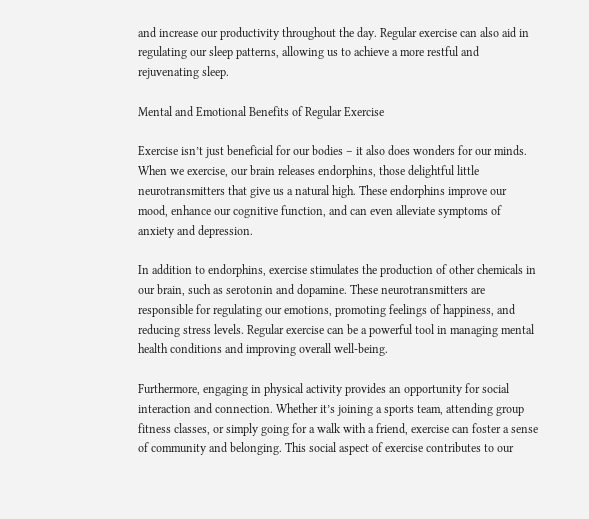and increase our productivity throughout the day. Regular exercise can also aid in regulating our sleep patterns, allowing us to achieve a more restful and rejuvenating sleep.

Mental and Emotional Benefits of Regular Exercise

Exercise isn’t just beneficial for our bodies – it also does wonders for our minds. When we exercise, our brain releases endorphins, those delightful little neurotransmitters that give us a natural high. These endorphins improve our mood, enhance our cognitive function, and can even alleviate symptoms of anxiety and depression.

In addition to endorphins, exercise stimulates the production of other chemicals in our brain, such as serotonin and dopamine. These neurotransmitters are responsible for regulating our emotions, promoting feelings of happiness, and reducing stress levels. Regular exercise can be a powerful tool in managing mental health conditions and improving overall well-being.

Furthermore, engaging in physical activity provides an opportunity for social interaction and connection. Whether it’s joining a sports team, attending group fitness classes, or simply going for a walk with a friend, exercise can foster a sense of community and belonging. This social aspect of exercise contributes to our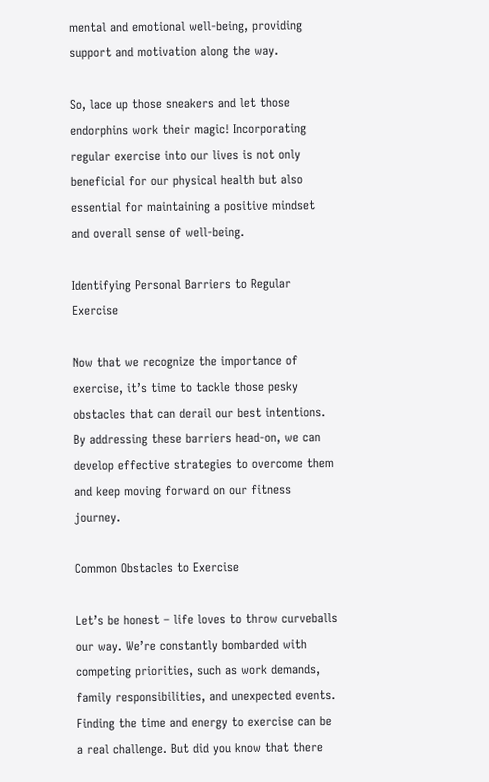mental and emotional well-being, providing support and motivation along the way.

So, lace up those sneakers and let those endorphins work their magic! Incorporating regular exercise into our lives is not only beneficial for our physical health but also essential for maintaining a positive mindset and overall sense of well-being.

Identifying Personal Barriers to Regular Exercise

Now that we recognize the importance of exercise, it’s time to tackle those pesky obstacles that can derail our best intentions. By addressing these barriers head-on, we can develop effective strategies to overcome them and keep moving forward on our fitness journey.

Common Obstacles to Exercise

Let’s be honest – life loves to throw curveballs our way. We’re constantly bombarded with competing priorities, such as work demands, family responsibilities, and unexpected events. Finding the time and energy to exercise can be a real challenge. But did you know that there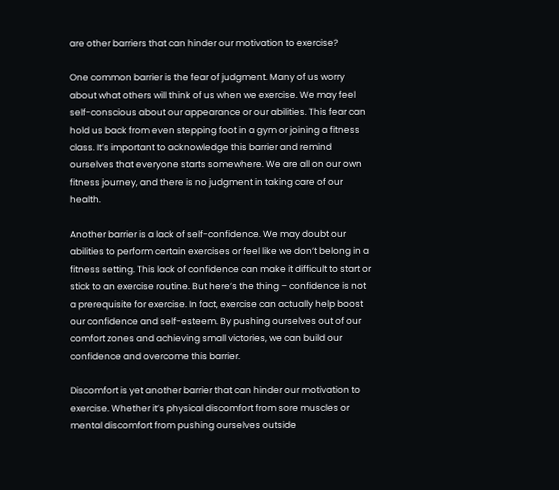are other barriers that can hinder our motivation to exercise?

One common barrier is the fear of judgment. Many of us worry about what others will think of us when we exercise. We may feel self-conscious about our appearance or our abilities. This fear can hold us back from even stepping foot in a gym or joining a fitness class. It’s important to acknowledge this barrier and remind ourselves that everyone starts somewhere. We are all on our own fitness journey, and there is no judgment in taking care of our health.

Another barrier is a lack of self-confidence. We may doubt our abilities to perform certain exercises or feel like we don’t belong in a fitness setting. This lack of confidence can make it difficult to start or stick to an exercise routine. But here’s the thing – confidence is not a prerequisite for exercise. In fact, exercise can actually help boost our confidence and self-esteem. By pushing ourselves out of our comfort zones and achieving small victories, we can build our confidence and overcome this barrier.

Discomfort is yet another barrier that can hinder our motivation to exercise. Whether it’s physical discomfort from sore muscles or mental discomfort from pushing ourselves outside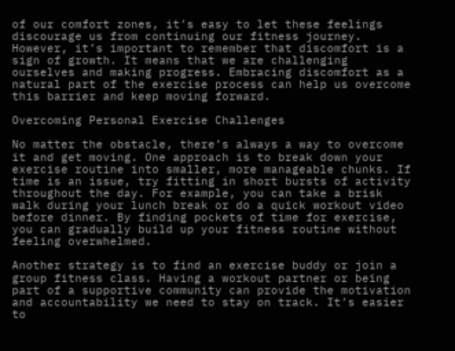of our comfort zones, it’s easy to let these feelings discourage us from continuing our fitness journey. However, it’s important to remember that discomfort is a sign of growth. It means that we are challenging ourselves and making progress. Embracing discomfort as a natural part of the exercise process can help us overcome this barrier and keep moving forward.

Overcoming Personal Exercise Challenges

No matter the obstacle, there’s always a way to overcome it and get moving. One approach is to break down your exercise routine into smaller, more manageable chunks. If time is an issue, try fitting in short bursts of activity throughout the day. For example, you can take a brisk walk during your lunch break or do a quick workout video before dinner. By finding pockets of time for exercise, you can gradually build up your fitness routine without feeling overwhelmed.

Another strategy is to find an exercise buddy or join a group fitness class. Having a workout partner or being part of a supportive community can provide the motivation and accountability we need to stay on track. It’s easier to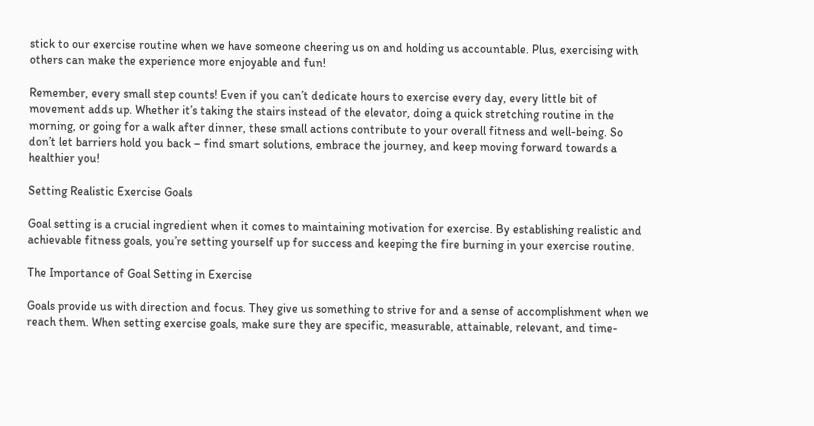stick to our exercise routine when we have someone cheering us on and holding us accountable. Plus, exercising with others can make the experience more enjoyable and fun!

Remember, every small step counts! Even if you can’t dedicate hours to exercise every day, every little bit of movement adds up. Whether it’s taking the stairs instead of the elevator, doing a quick stretching routine in the morning, or going for a walk after dinner, these small actions contribute to your overall fitness and well-being. So don’t let barriers hold you back – find smart solutions, embrace the journey, and keep moving forward towards a healthier you!

Setting Realistic Exercise Goals

Goal setting is a crucial ingredient when it comes to maintaining motivation for exercise. By establishing realistic and achievable fitness goals, you’re setting yourself up for success and keeping the fire burning in your exercise routine.

The Importance of Goal Setting in Exercise

Goals provide us with direction and focus. They give us something to strive for and a sense of accomplishment when we reach them. When setting exercise goals, make sure they are specific, measurable, attainable, relevant, and time-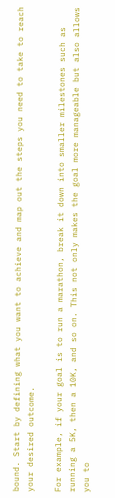bound. Start by defining what you want to achieve and map out the steps you need to take to reach your desired outcome.

For example, if your goal is to run a marathon, break it down into smaller milestones such as running a 5K, then a 10K, and so on. This not only makes the goal more manageable but also allows you to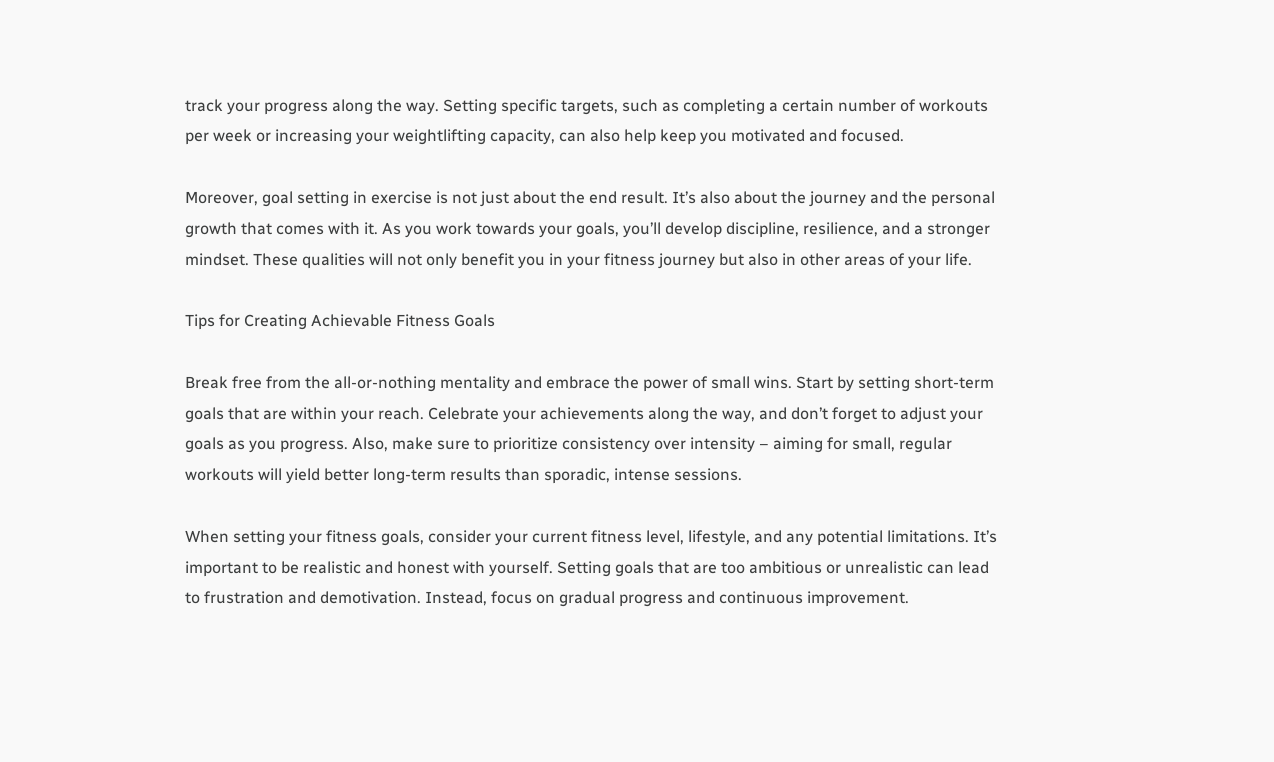track your progress along the way. Setting specific targets, such as completing a certain number of workouts per week or increasing your weightlifting capacity, can also help keep you motivated and focused.

Moreover, goal setting in exercise is not just about the end result. It’s also about the journey and the personal growth that comes with it. As you work towards your goals, you’ll develop discipline, resilience, and a stronger mindset. These qualities will not only benefit you in your fitness journey but also in other areas of your life.

Tips for Creating Achievable Fitness Goals

Break free from the all-or-nothing mentality and embrace the power of small wins. Start by setting short-term goals that are within your reach. Celebrate your achievements along the way, and don’t forget to adjust your goals as you progress. Also, make sure to prioritize consistency over intensity – aiming for small, regular workouts will yield better long-term results than sporadic, intense sessions.

When setting your fitness goals, consider your current fitness level, lifestyle, and any potential limitations. It’s important to be realistic and honest with yourself. Setting goals that are too ambitious or unrealistic can lead to frustration and demotivation. Instead, focus on gradual progress and continuous improvement.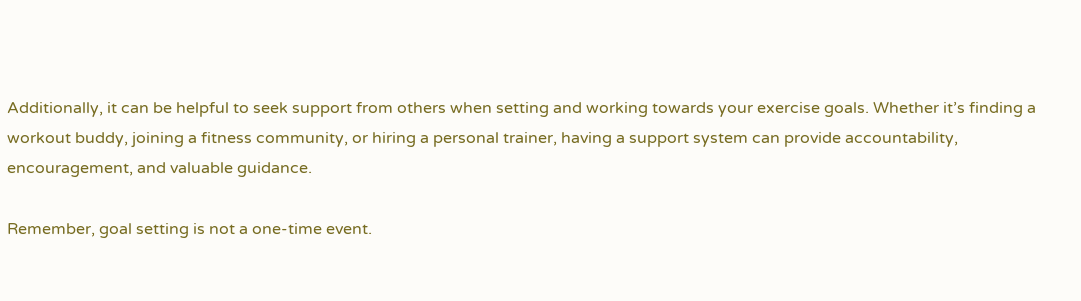Additionally, it can be helpful to seek support from others when setting and working towards your exercise goals. Whether it’s finding a workout buddy, joining a fitness community, or hiring a personal trainer, having a support system can provide accountability, encouragement, and valuable guidance.

Remember, goal setting is not a one-time event.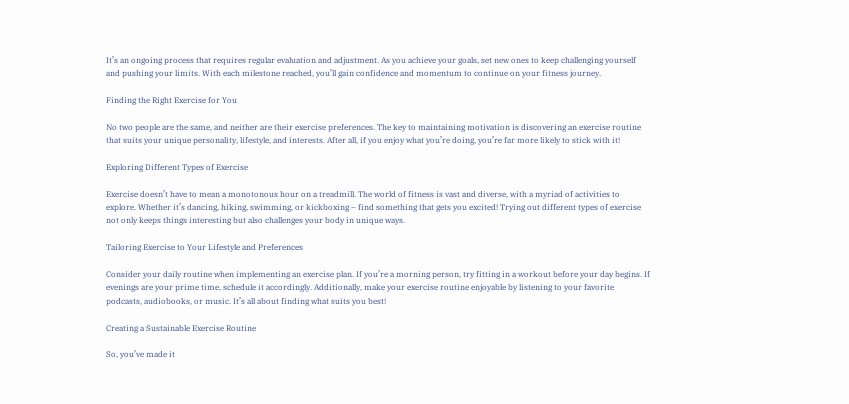It’s an ongoing process that requires regular evaluation and adjustment. As you achieve your goals, set new ones to keep challenging yourself and pushing your limits. With each milestone reached, you’ll gain confidence and momentum to continue on your fitness journey.

Finding the Right Exercise for You

No two people are the same, and neither are their exercise preferences. The key to maintaining motivation is discovering an exercise routine that suits your unique personality, lifestyle, and interests. After all, if you enjoy what you’re doing, you’re far more likely to stick with it!

Exploring Different Types of Exercise

Exercise doesn’t have to mean a monotonous hour on a treadmill. The world of fitness is vast and diverse, with a myriad of activities to explore. Whether it’s dancing, hiking, swimming, or kickboxing – find something that gets you excited! Trying out different types of exercise not only keeps things interesting but also challenges your body in unique ways.

Tailoring Exercise to Your Lifestyle and Preferences

Consider your daily routine when implementing an exercise plan. If you’re a morning person, try fitting in a workout before your day begins. If evenings are your prime time, schedule it accordingly. Additionally, make your exercise routine enjoyable by listening to your favorite podcasts, audiobooks, or music. It’s all about finding what suits you best!

Creating a Sustainable Exercise Routine

So, you’ve made it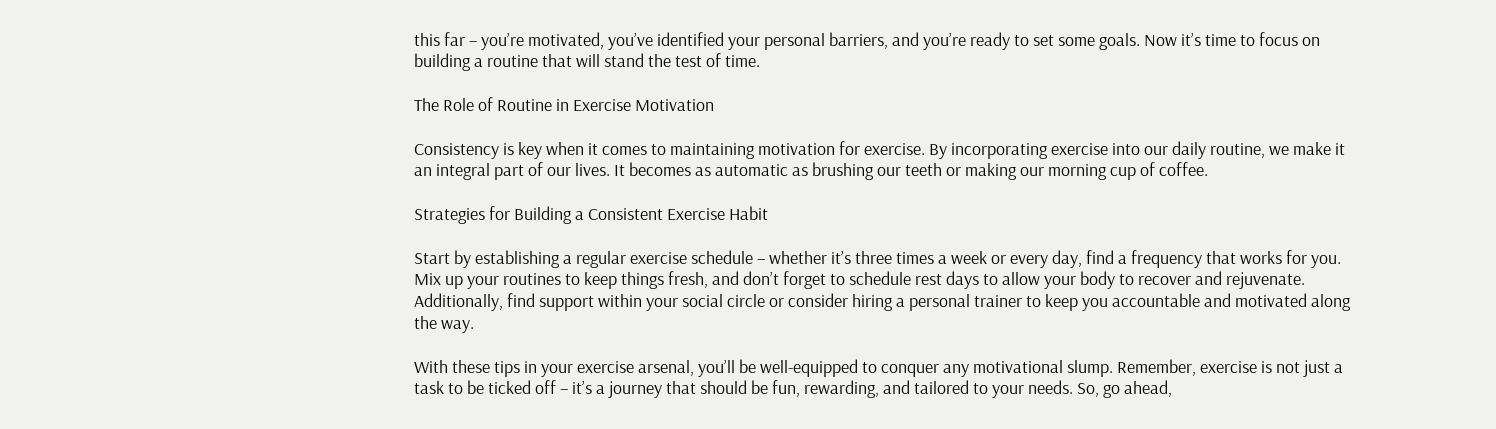this far – you’re motivated, you’ve identified your personal barriers, and you’re ready to set some goals. Now it’s time to focus on building a routine that will stand the test of time.

The Role of Routine in Exercise Motivation

Consistency is key when it comes to maintaining motivation for exercise. By incorporating exercise into our daily routine, we make it an integral part of our lives. It becomes as automatic as brushing our teeth or making our morning cup of coffee.

Strategies for Building a Consistent Exercise Habit

Start by establishing a regular exercise schedule – whether it’s three times a week or every day, find a frequency that works for you. Mix up your routines to keep things fresh, and don’t forget to schedule rest days to allow your body to recover and rejuvenate. Additionally, find support within your social circle or consider hiring a personal trainer to keep you accountable and motivated along the way.

With these tips in your exercise arsenal, you’ll be well-equipped to conquer any motivational slump. Remember, exercise is not just a task to be ticked off – it’s a journey that should be fun, rewarding, and tailored to your needs. So, go ahead,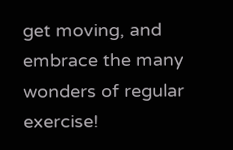get moving, and embrace the many wonders of regular exercise!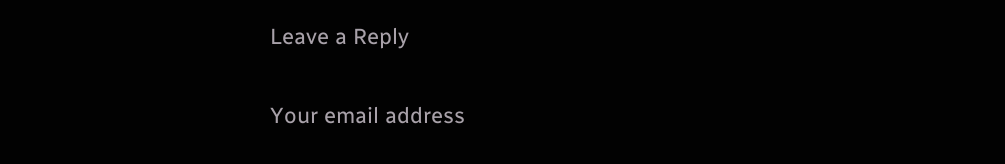Leave a Reply

Your email address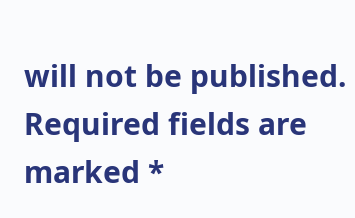will not be published. Required fields are marked *